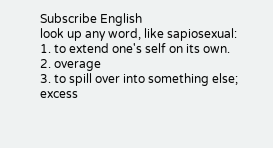Subscribe English
look up any word, like sapiosexual:
1. to extend one's self on its own.
2. overage
3. to spill over into something else; excess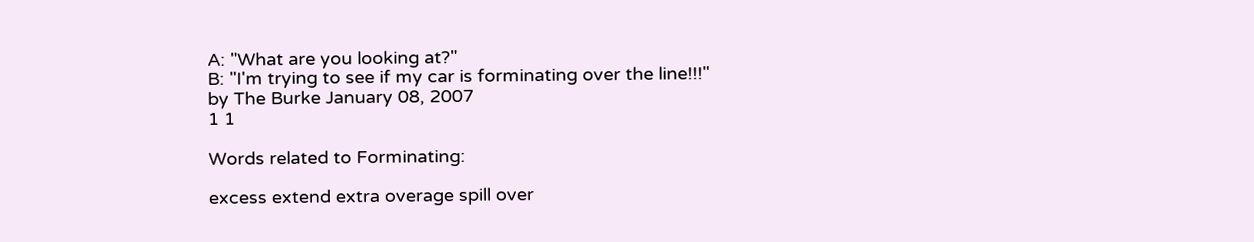A: "What are you looking at?"
B: "I'm trying to see if my car is forminating over the line!!!"
by The Burke January 08, 2007
1 1

Words related to Forminating:

excess extend extra overage spill over